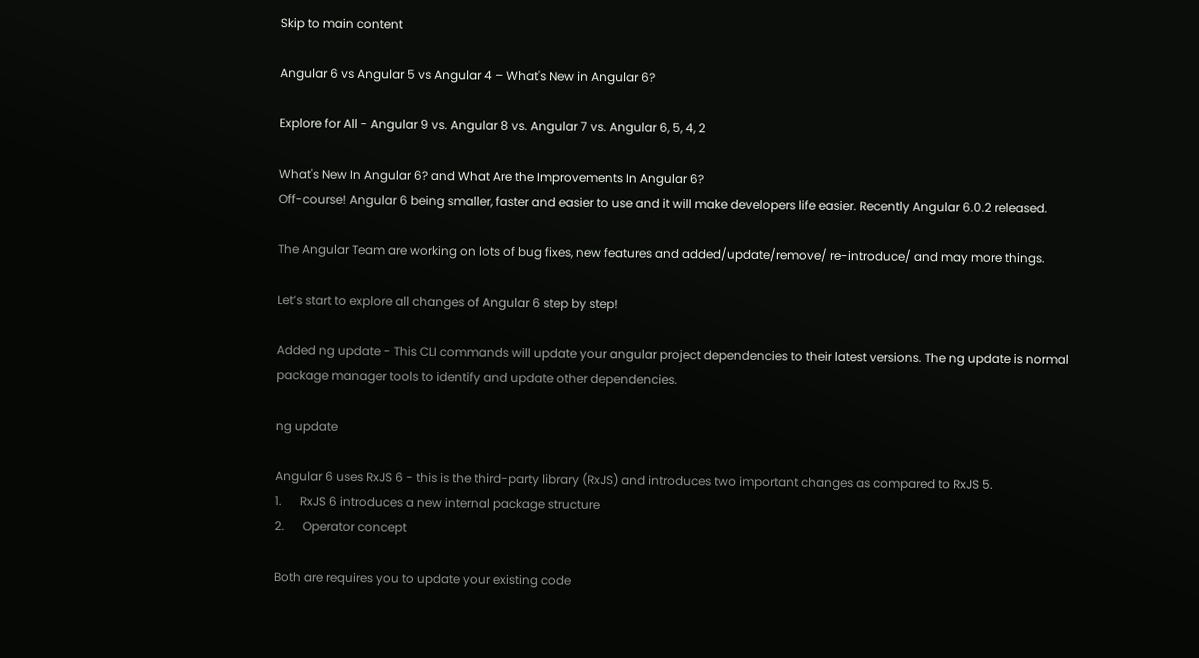Skip to main content

Angular 6 vs Angular 5 vs Angular 4 – What's New in Angular 6?

Explore for All - Angular 9 vs. Angular 8 vs. Angular 7 vs. Angular 6, 5, 4, 2

What's New In Angular 6? and What Are the Improvements In Angular 6?
Off-course! Angular 6 being smaller, faster and easier to use and it will make developers life easier. Recently Angular 6.0.2 released.

The Angular Team are working on lots of bug fixes, new features and added/update/remove/ re-introduce/ and may more things.

Let’s start to explore all changes of Angular 6 step by step!

Added ng update - This CLI commands will update your angular project dependencies to their latest versions. The ng update is normal package manager tools to identify and update other dependencies.

ng update

Angular 6 uses RxJS 6 - this is the third-party library (RxJS) and introduces two important changes as compared to RxJS 5.
1.      RxJS 6 introduces a new internal package structure
2.      Operator concept

Both are requires you to update your existing code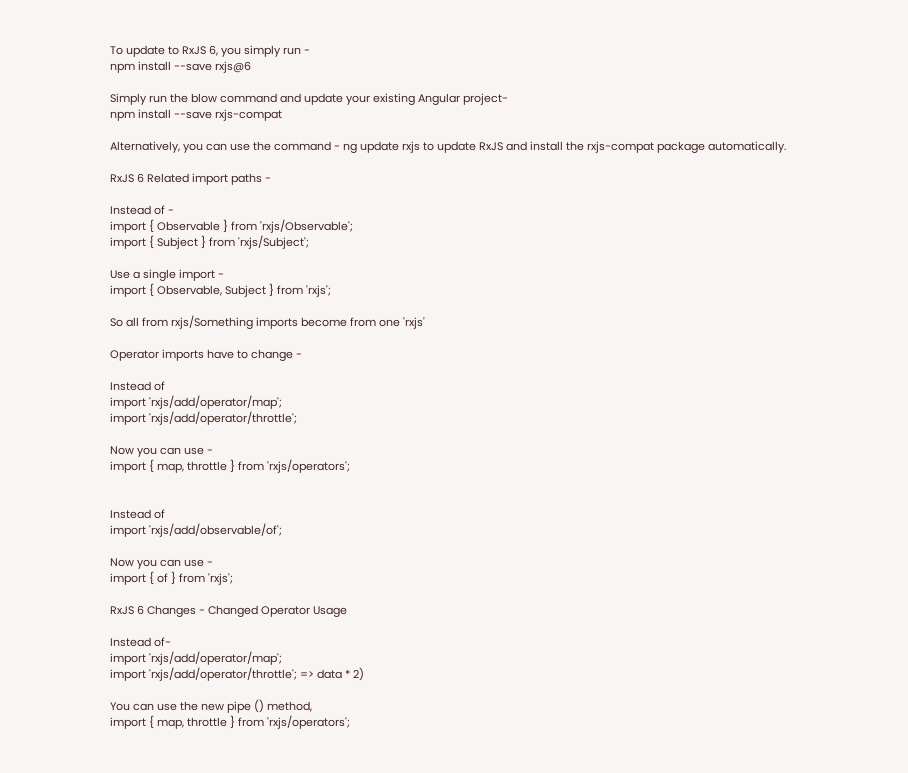To update to RxJS 6, you simply run -
npm install --save rxjs@6

Simply run the blow command and update your existing Angular project-
npm install --save rxjs-compat

Alternatively, you can use the command - ng update rxjs to update RxJS and install the rxjs-compat package automatically.

RxJS 6 Related import paths -

Instead of -
import { Observable } from 'rxjs/Observable';
import { Subject } from 'rxjs/Subject';

Use a single import -
import { Observable, Subject } from 'rxjs';

So all from rxjs/Something imports become from one 'rxjs'

Operator imports have to change -

Instead of
import 'rxjs/add/operator/map';
import 'rxjs/add/operator/throttle';

Now you can use -
import { map, throttle } from 'rxjs/operators';


Instead of
import 'rxjs/add/observable/of';

Now you can use -
import { of } from 'rxjs';

RxJS 6 Changes - Changed Operator Usage

Instead of-
import 'rxjs/add/operator/map';
import 'rxjs/add/operator/throttle'; => data * 2)

You can use the new pipe () method,
import { map, throttle } from 'rxjs/operators';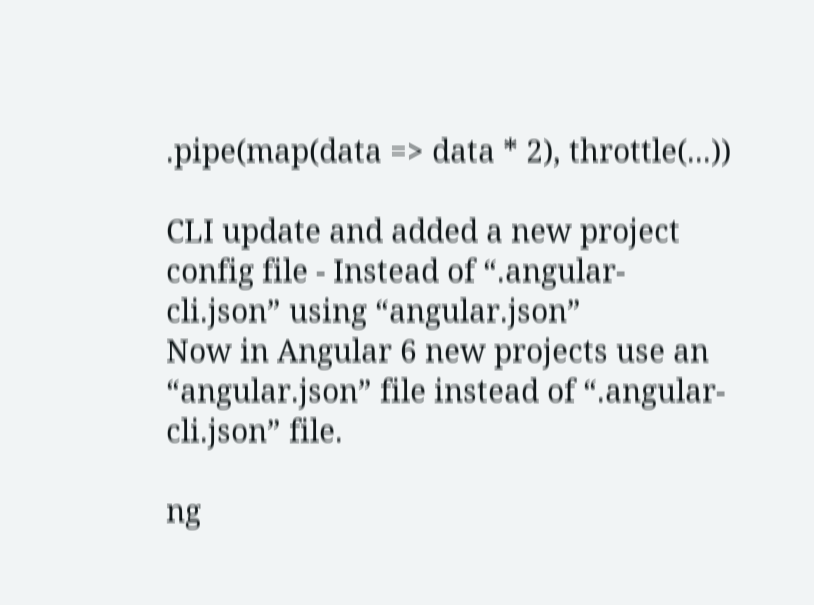.pipe(map(data => data * 2), throttle(...))

CLI update and added a new project config file - Instead of “.angular-cli.json” using “angular.json”
Now in Angular 6 new projects use an “angular.json” file instead of “.angular-cli.json” file.

ng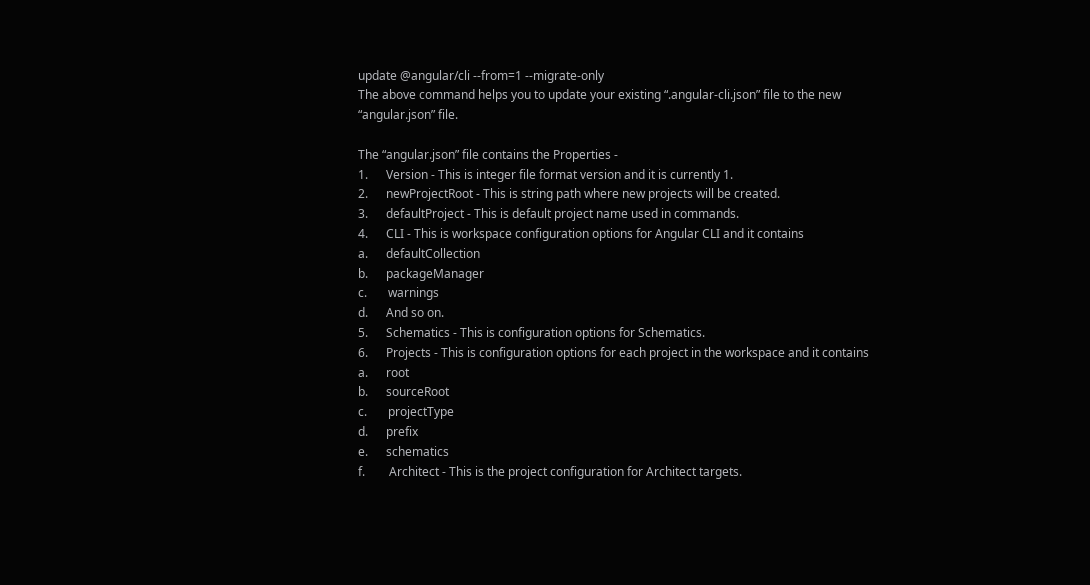update @angular/cli --from=1 --migrate-only
The above command helps you to update your existing “.angular-cli.json” file to the new “angular.json” file.

The “angular.json” file contains the Properties -
1.      Version - This is integer file format version and it is currently 1.
2.      newProjectRoot - This is string path where new projects will be created.
3.      defaultProject - This is default project name used in commands.
4.      CLI - This is workspace configuration options for Angular CLI and it contains
a.      defaultCollection
b.      packageManager
c.       warnings
d.      And so on.
5.      Schematics - This is configuration options for Schematics.
6.      Projects - This is configuration options for each project in the workspace and it contains
a.      root
b.      sourceRoot
c.       projectType
d.      prefix
e.      schematics
f.        Architect - This is the project configuration for Architect targets.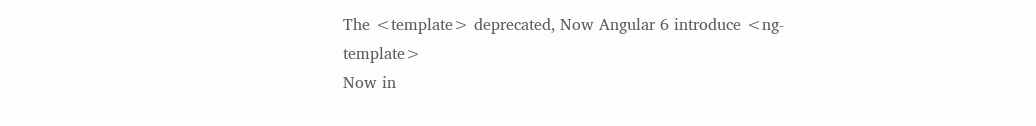The <template> deprecated, Now Angular 6 introduce <ng-template>
Now in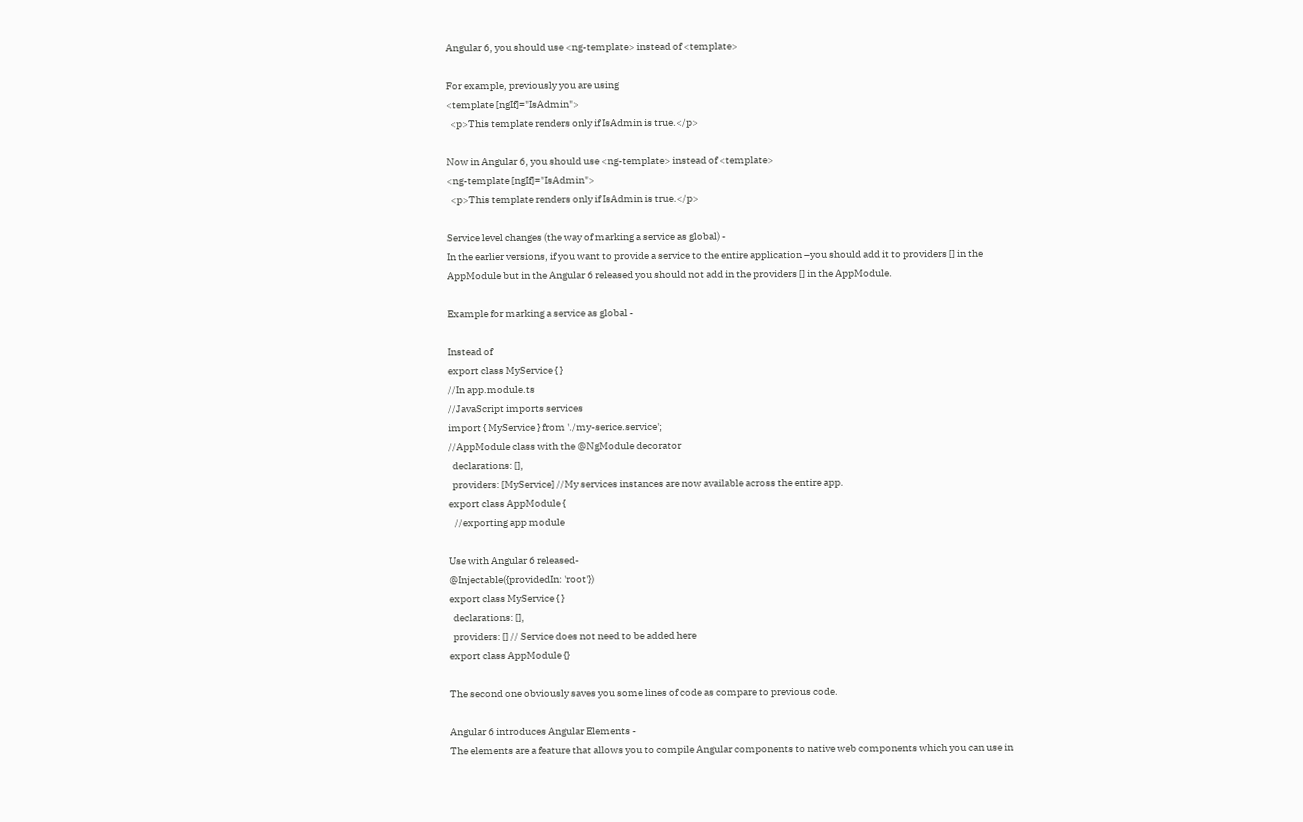Angular 6, you should use <ng-template> instead of <template>

For example, previously you are using
<template [ngIf]="IsAdmin">
  <p>This template renders only if IsAdmin is true.</p>

Now in Angular 6, you should use <ng-template> instead of <template>
<ng-template [ngIf]="IsAdmin">
  <p>This template renders only if IsAdmin is true.</p>

Service level changes (the way of marking a service as global) -
In the earlier versions, if you want to provide a service to the entire application –you should add it to providers [] in the AppModule but in the Angular 6 released you should not add in the providers [] in the AppModule.

Example for marking a service as global -

Instead of
export class MyService { }
//In app.module.ts
//JavaScript imports services
import { MyService } from './my-serice.service';
//AppModule class with the @NgModule decorator
  declarations: [],
  providers: [MyService] //My services instances are now available across the entire app.
export class AppModule {
   //exporting app module

Use with Angular 6 released-
@Injectable({providedIn: 'root'})
export class MyService { }
  declarations: [],
  providers: [] // Service does not need to be added here
export class AppModule {}

The second one obviously saves you some lines of code as compare to previous code.

Angular 6 introduces Angular Elements -
The elements are a feature that allows you to compile Angular components to native web components which you can use in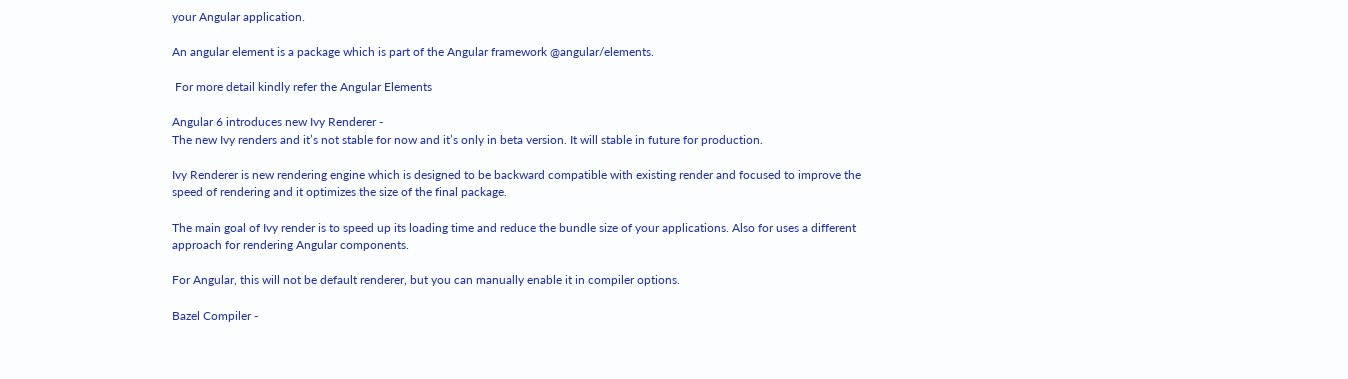your Angular application.

An angular element is a package which is part of the Angular framework @angular/elements.

 For more detail kindly refer the Angular Elements

Angular 6 introduces new Ivy Renderer -
The new Ivy renders and it’s not stable for now and it’s only in beta version. It will stable in future for production.

Ivy Renderer is new rendering engine which is designed to be backward compatible with existing render and focused to improve the speed of rendering and it optimizes the size of the final package.

The main goal of Ivy render is to speed up its loading time and reduce the bundle size of your applications. Also for uses a different approach for rendering Angular components.

For Angular, this will not be default renderer, but you can manually enable it in compiler options.

Bazel Compiler -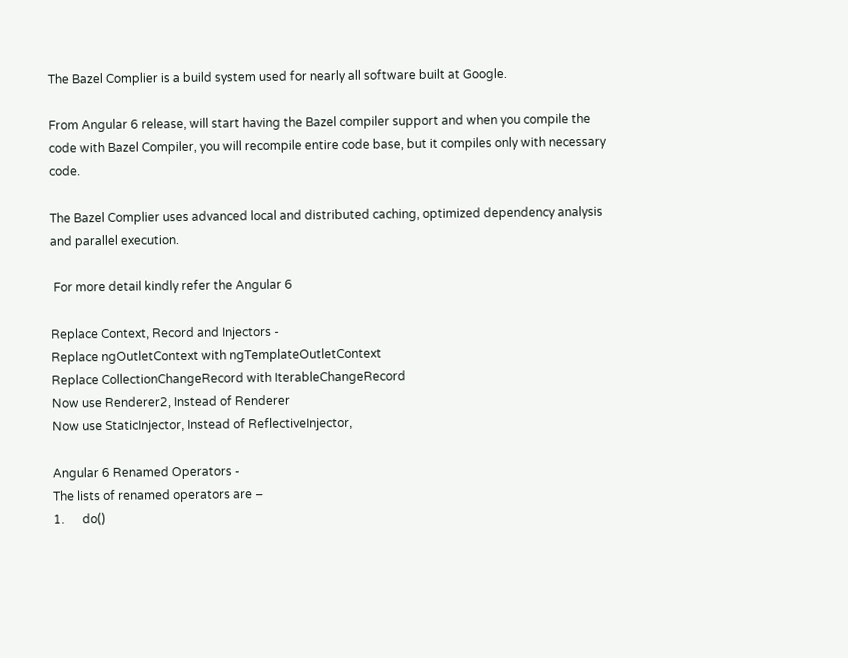The Bazel Complier is a build system used for nearly all software built at Google.

From Angular 6 release, will start having the Bazel compiler support and when you compile the code with Bazel Compiler, you will recompile entire code base, but it compiles only with necessary code.

The Bazel Complier uses advanced local and distributed caching, optimized dependency analysis and parallel execution.

 For more detail kindly refer the Angular 6

Replace Context, Record and Injectors -
Replace ngOutletContext with ngTemplateOutletContext
Replace CollectionChangeRecord with IterableChangeRecord
Now use Renderer2, Instead of Renderer
Now use StaticInjector, Instead of ReflectiveInjector,

Angular 6 Renamed Operators -
The lists of renamed operators are –
1.      do()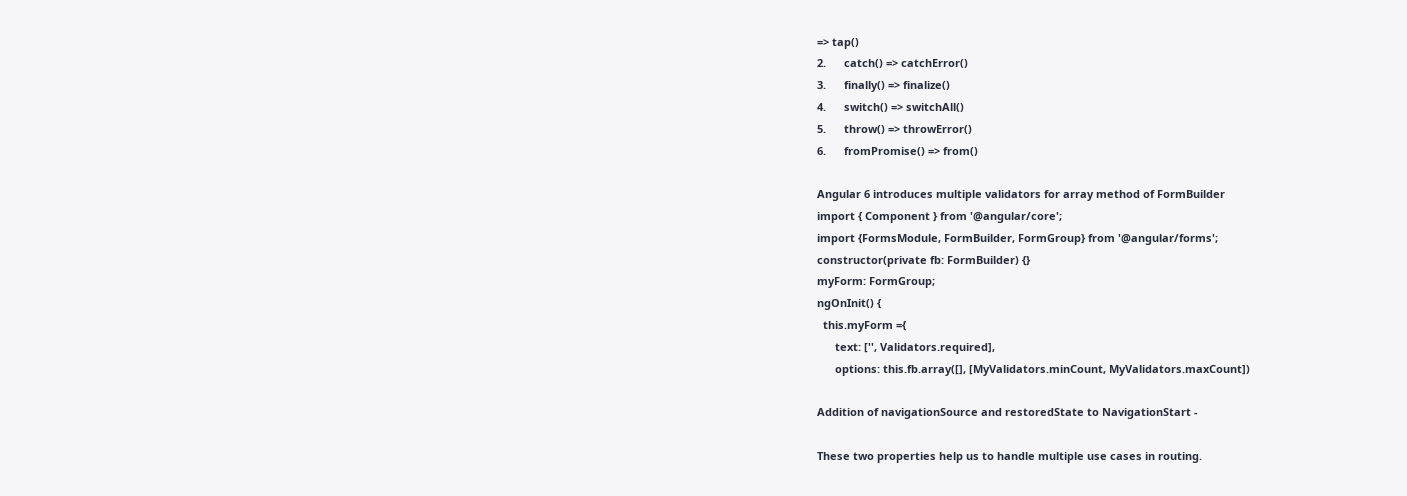=> tap()
2.      catch() => catchError()
3.      finally() => finalize()
4.      switch() => switchAll()
5.      throw() => throwError()
6.      fromPromise() => from()

Angular 6 introduces multiple validators for array method of FormBuilder
import { Component } from '@angular/core';
import {FormsModule, FormBuilder, FormGroup} from '@angular/forms';
constructor(private fb: FormBuilder) {}
myForm: FormGroup;
ngOnInit() {
  this.myForm ={
      text: ['', Validators.required],
      options: this.fb.array([], [MyValidators.minCount, MyValidators.maxCount])

Addition of navigationSource and restoredState to NavigationStart -

These two properties help us to handle multiple use cases in routing.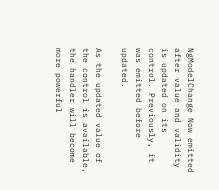NgModelChange Now emitted after value and validity is updated on its control. Previously, it was emitted before updated.

As the updated value of the control is available, the handler will become more powerful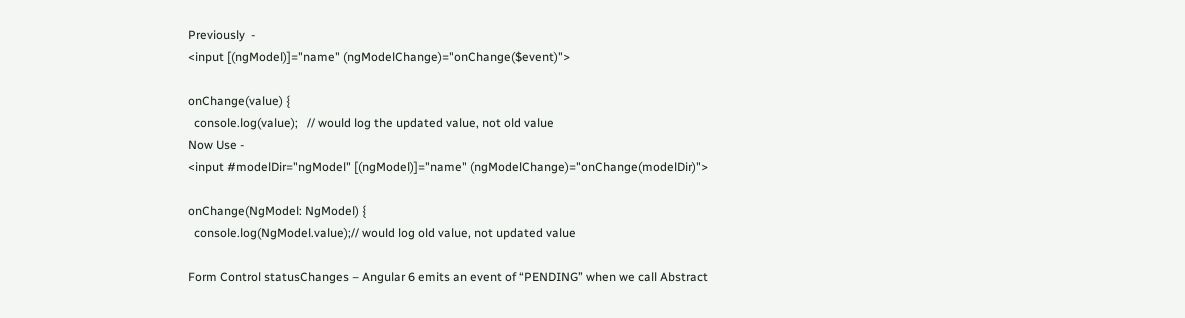Previously  -
<input [(ngModel)]="name" (ngModelChange)="onChange($event)">

onChange(value) {
  console.log(value);   // would log the updated value, not old value
Now Use -
<input #modelDir="ngModel" [(ngModel)]="name" (ngModelChange)="onChange(modelDir)">

onChange(NgModel: NgModel) {
  console.log(NgModel.value);// would log old value, not updated value

Form Control statusChanges – Angular 6 emits an event of “PENDING” when we call Abstract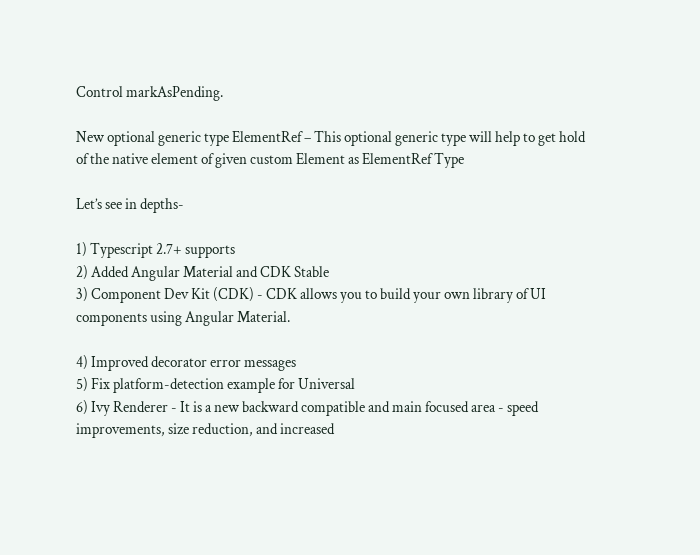Control markAsPending.

New optional generic type ElementRef – This optional generic type will help to get hold of the native element of given custom Element as ElementRef Type

Let’s see in depths-

1) Typescript 2.7+ supports
2) Added Angular Material and CDK Stable
3) Component Dev Kit (CDK) - CDK allows you to build your own library of UI components using Angular Material.

4) Improved decorator error messages
5) Fix platform-detection example for Universal
6) Ivy Renderer - It is a new backward compatible and main focused area - speed improvements, size reduction, and increased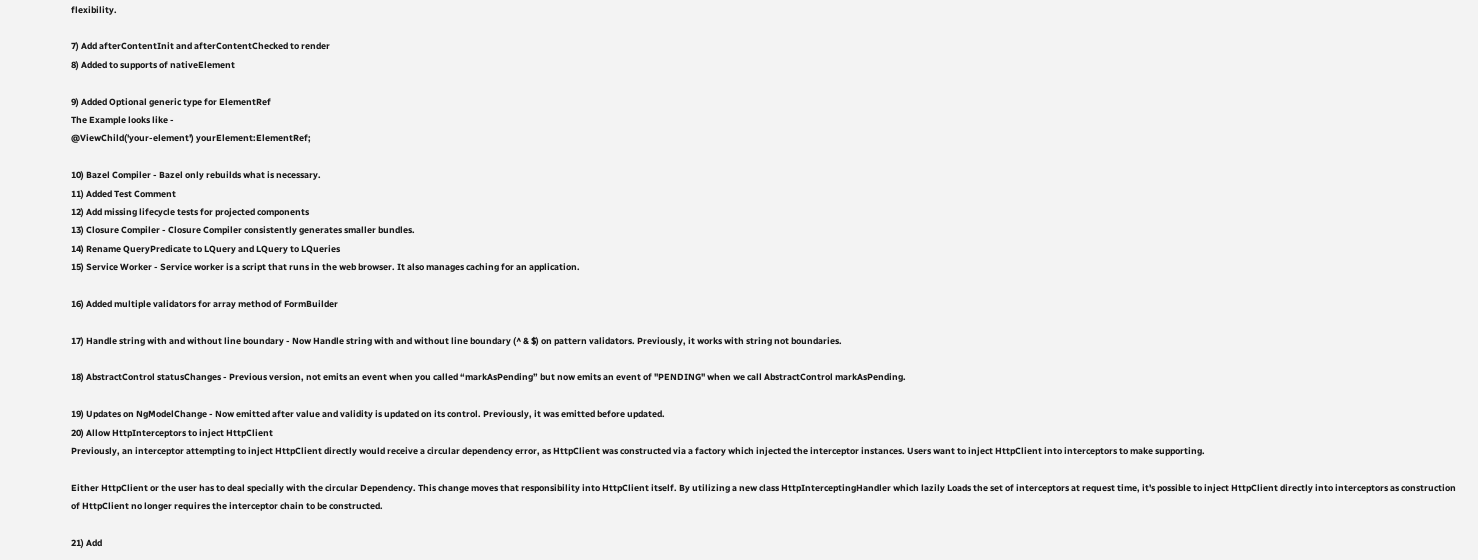flexibility.

7) Add afterContentInit and afterContentChecked to render
8) Added to supports of nativeElement

9) Added Optional generic type for ElementRef
The Example looks like -
@ViewChild('your-element') yourElement:ElementRef;

10) Bazel Compiler - Bazel only rebuilds what is necessary.
11) Added Test Comment
12) Add missing lifecycle tests for projected components
13) Closure Compiler - Closure Compiler consistently generates smaller bundles.
14) Rename QueryPredicate to LQuery and LQuery to LQueries
15) Service Worker - Service worker is a script that runs in the web browser. It also manages caching for an application.

16) Added multiple validators for array method of FormBuilder

17) Handle string with and without line boundary - Now Handle string with and without line boundary (^ & $) on pattern validators. Previously, it works with string not boundaries.

18) AbstractControl statusChanges - Previous version, not emits an event when you called “markAsPending” but now emits an event of "PENDING" when we call AbstractControl markAsPending.

19) Updates on NgModelChange - Now emitted after value and validity is updated on its control. Previously, it was emitted before updated.
20) Allow HttpInterceptors to inject HttpClient
Previously, an interceptor attempting to inject HttpClient directly would receive a circular dependency error, as HttpClient was constructed via a factory which injected the interceptor instances. Users want to inject HttpClient into interceptors to make supporting.

Either HttpClient or the user has to deal specially with the circular Dependency. This change moves that responsibility into HttpClient itself. By utilizing a new class HttpInterceptingHandler which lazily Loads the set of interceptors at request time, it's possible to inject HttpClient directly into interceptors as construction of HttpClient no longer requires the interceptor chain to be constructed.

21) Add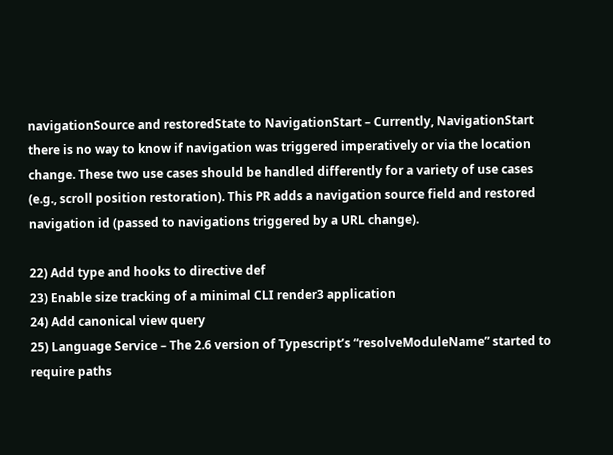navigationSource and restoredState to NavigationStart – Currently, NavigationStart there is no way to know if navigation was triggered imperatively or via the location change. These two use cases should be handled differently for a variety of use cases (e.g., scroll position restoration). This PR adds a navigation source field and restored navigation id (passed to navigations triggered by a URL change).

22) Add type and hooks to directive def
23) Enable size tracking of a minimal CLI render3 application
24) Add canonical view query
25) Language Service – The 2.6 version of Typescript’s “resolveModuleName” started to require paths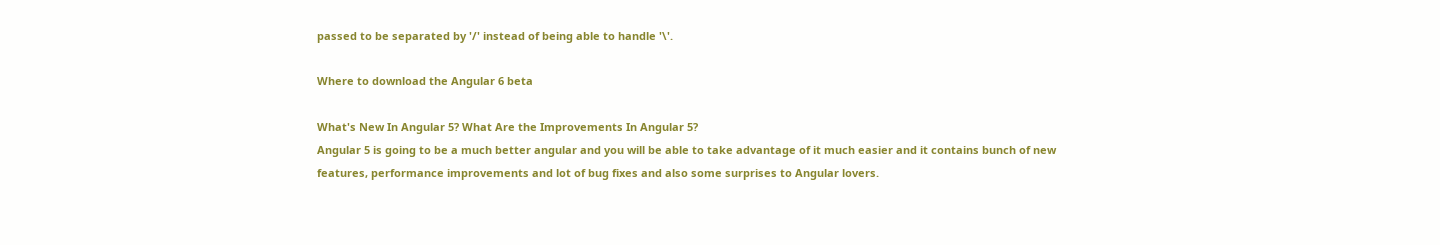passed to be separated by '/' instead of being able to handle '\'.

Where to download the Angular 6 beta

What's New In Angular 5? What Are the Improvements In Angular 5?
Angular 5 is going to be a much better angular and you will be able to take advantage of it much easier and it contains bunch of new features, performance improvements and lot of bug fixes and also some surprises to Angular lovers.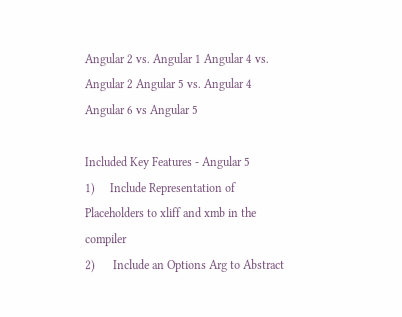Angular 2 vs. Angular 1 Angular 4 vs. Angular 2 Angular 5 vs. Angular 4 Angular 6 vs Angular 5

Included Key Features - Angular 5
1)     Include Representation of Placeholders to xliff and xmb in the compiler
2)      Include an Options Arg to Abstract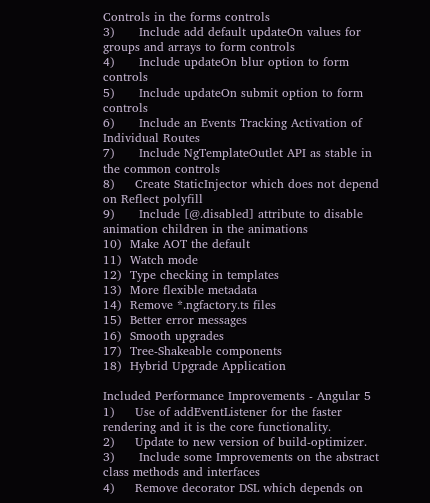Controls in the forms controls
3)      Include add default updateOn values for groups and arrays to form controls
4)      Include updateOn blur option to form controls
5)      Include updateOn submit option to form controls
6)      Include an Events Tracking Activation of Individual Routes
7)      Include NgTemplateOutlet API as stable in the common controls
8)     Create StaticInjector which does not depend on Reflect polyfill
9)      Include [@.disabled] attribute to disable animation children in the animations
10)  Make AOT the default
11)  Watch mode
12)  Type checking in templates
13)  More flexible metadata
14)  Remove *.ngfactory.ts files
15)  Better error messages
16)  Smooth upgrades
17)  Tree-Shakeable components
18)  Hybrid Upgrade Application

Included Performance Improvements - Angular 5
1)     Use of addEventListener for the faster rendering and it is the core functionality.
2)     Update to new version of build-optimizer.
3)      Include some Improvements on the abstract class methods and interfaces
4)     Remove decorator DSL which depends on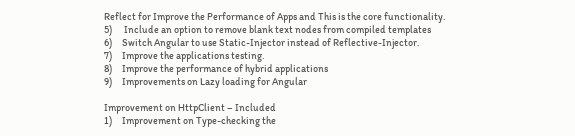Reflect for Improve the Performance of Apps and This is the core functionality.
5)      Include an option to remove blank text nodes from compiled templates
6)     Switch Angular to use Static-Injector instead of Reflective-Injector.
7)     Improve the applications testing.
8)     Improve the performance of hybrid applications
9)     Improvements on Lazy loading for Angular

Improvement on HttpClient – Included
1)     Improvement on Type-checking the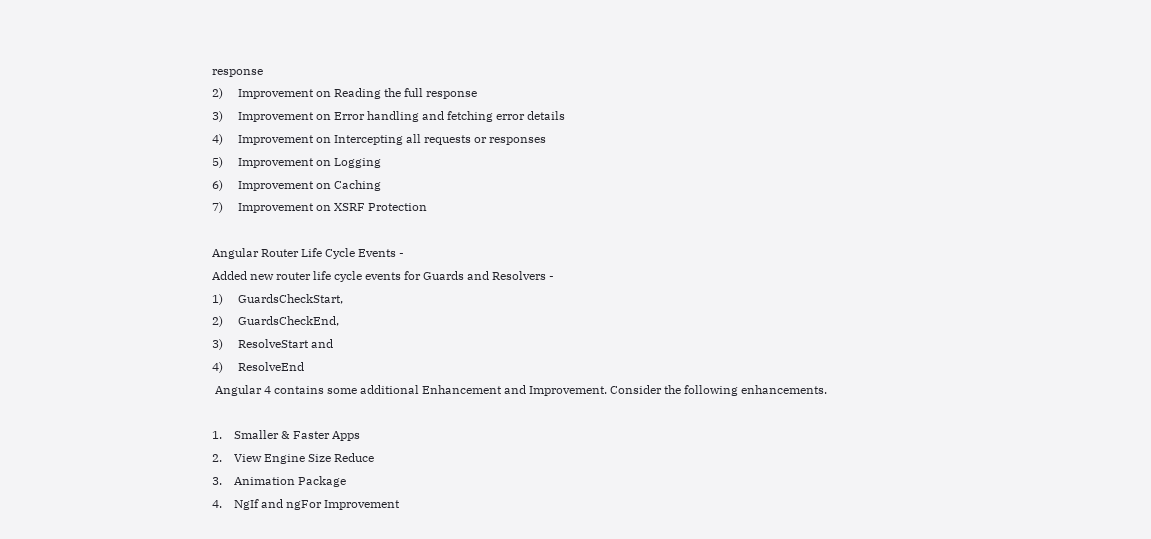response
2)     Improvement on Reading the full response
3)     Improvement on Error handling and fetching error details
4)     Improvement on Intercepting all requests or responses
5)     Improvement on Logging
6)     Improvement on Caching
7)     Improvement on XSRF Protection

Angular Router Life Cycle Events -
Added new router life cycle events for Guards and Resolvers -
1)     GuardsCheckStart,
2)     GuardsCheckEnd,
3)     ResolveStart and
4)     ResolveEnd
 Angular 4 contains some additional Enhancement and Improvement. Consider the following enhancements.

1.    Smaller & Faster Apps
2.    View Engine Size Reduce
3.    Animation Package
4.    NgIf and ngFor Improvement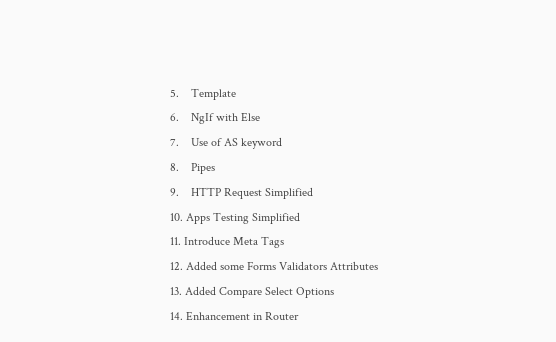5.    Template
6.    NgIf with Else
7.    Use of AS keyword
8.    Pipes
9.    HTTP Request Simplified
10. Apps Testing Simplified
11. Introduce Meta Tags
12. Added some Forms Validators Attributes
13. Added Compare Select Options
14. Enhancement in Router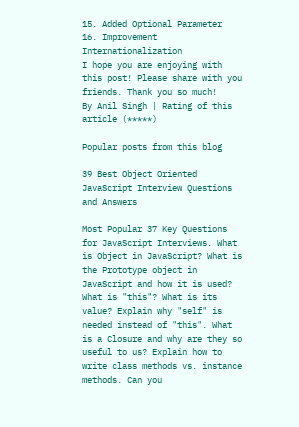15. Added Optional Parameter
16. Improvement Internationalization
I hope you are enjoying with this post! Please share with you friends. Thank you so much!
By Anil Singh | Rating of this article (*****)

Popular posts from this blog

39 Best Object Oriented JavaScript Interview Questions and Answers

Most Popular 37 Key Questions for JavaScript Interviews. What is Object in JavaScript? What is the Prototype object in JavaScript and how it is used? What is "this"? What is its value? Explain why "self" is needed instead of "this". What is a Closure and why are they so useful to us? Explain how to write class methods vs. instance methods. Can you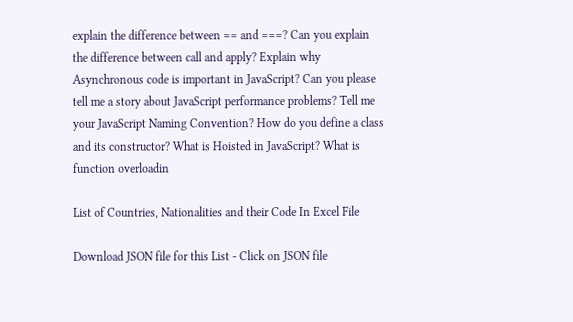explain the difference between == and ===? Can you explain the difference between call and apply? Explain why Asynchronous code is important in JavaScript? Can you please tell me a story about JavaScript performance problems? Tell me your JavaScript Naming Convention? How do you define a class and its constructor? What is Hoisted in JavaScript? What is function overloadin

List of Countries, Nationalities and their Code In Excel File

Download JSON file for this List - Click on JSON file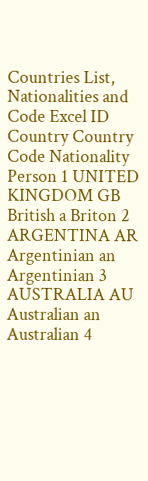Countries List, Nationalities and Code Excel ID Country Country Code Nationality Person 1 UNITED KINGDOM GB British a Briton 2 ARGENTINA AR Argentinian an Argentinian 3 AUSTRALIA AU Australian an Australian 4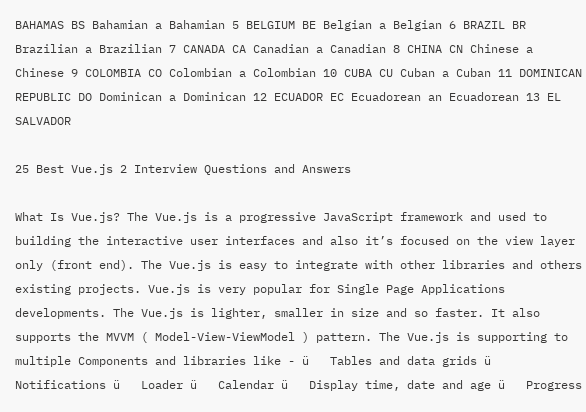BAHAMAS BS Bahamian a Bahamian 5 BELGIUM BE Belgian a Belgian 6 BRAZIL BR Brazilian a Brazilian 7 CANADA CA Canadian a Canadian 8 CHINA CN Chinese a Chinese 9 COLOMBIA CO Colombian a Colombian 10 CUBA CU Cuban a Cuban 11 DOMINICAN REPUBLIC DO Dominican a Dominican 12 ECUADOR EC Ecuadorean an Ecuadorean 13 EL SALVADOR

25 Best Vue.js 2 Interview Questions and Answers

What Is Vue.js? The Vue.js is a progressive JavaScript framework and used to building the interactive user interfaces and also it’s focused on the view layer only (front end). The Vue.js is easy to integrate with other libraries and others existing projects. Vue.js is very popular for Single Page Applications developments. The Vue.js is lighter, smaller in size and so faster. It also supports the MVVM ( Model-View-ViewModel ) pattern. The Vue.js is supporting to multiple Components and libraries like - ü   Tables and data grids ü   Notifications ü   Loader ü   Calendar ü   Display time, date and age ü   Progress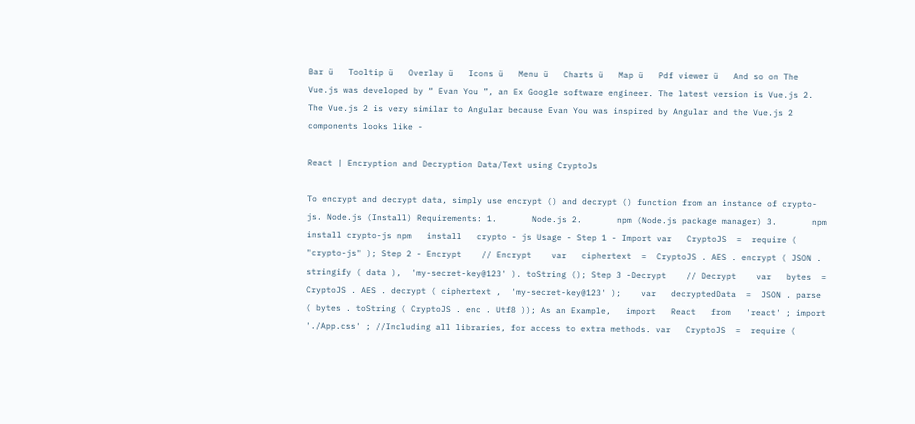Bar ü   Tooltip ü   Overlay ü   Icons ü   Menu ü   Charts ü   Map ü   Pdf viewer ü   And so on The Vue.js was developed by “ Evan You ”, an Ex Google software engineer. The latest version is Vue.js 2. The Vue.js 2 is very similar to Angular because Evan You was inspired by Angular and the Vue.js 2 components looks like -

React | Encryption and Decryption Data/Text using CryptoJs

To encrypt and decrypt data, simply use encrypt () and decrypt () function from an instance of crypto-js. Node.js (Install) Requirements: 1.       Node.js 2.       npm (Node.js package manager) 3.       npm install crypto-js npm   install   crypto - js Usage - Step 1 - Import var   CryptoJS  =  require ( "crypto-js" ); Step 2 - Encrypt    // Encrypt    var   ciphertext  =  CryptoJS . AES . encrypt ( JSON . stringify ( data ),  'my-secret-key@123' ). toString (); Step 3 -Decrypt    // Decrypt    var   bytes  =  CryptoJS . AES . decrypt ( ciphertext ,  'my-secret-key@123' );    var   decryptedData  =  JSON . parse ( bytes . toString ( CryptoJS . enc . Utf8 )); As an Example,   import   React   from   'react' ; import   './App.css' ; //Including all libraries, for access to extra methods. var   CryptoJS  =  require (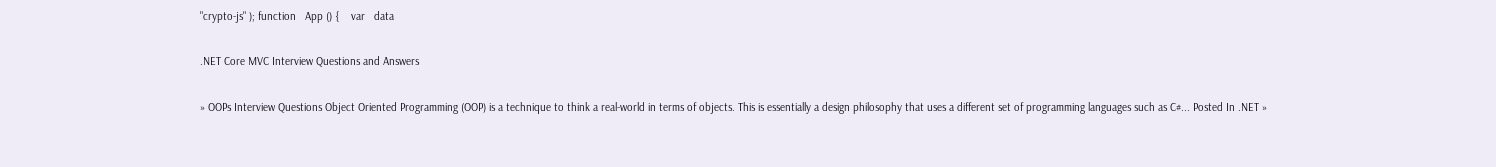"crypto-js" ); function   App () {    var   data

.NET Core MVC Interview Questions and Answers

» OOPs Interview Questions Object Oriented Programming (OOP) is a technique to think a real-world in terms of objects. This is essentially a design philosophy that uses a different set of programming languages such as C#... Posted In .NET »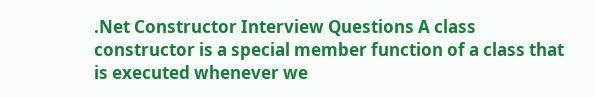.Net Constructor Interview Questions A class constructor is a special member function of a class that is executed whenever we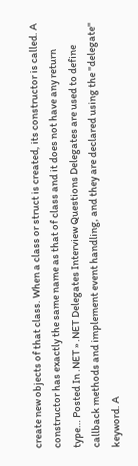create new objects of that class. When a class or struct is created, its constructor is called. A constructor has exactly the same name as that of class and it does not have any return type… Posted In .NET » .NET Delegates Interview Questions Delegates are used to define callback methods and implement event handling, and they are declared using the "delegate" keyword. A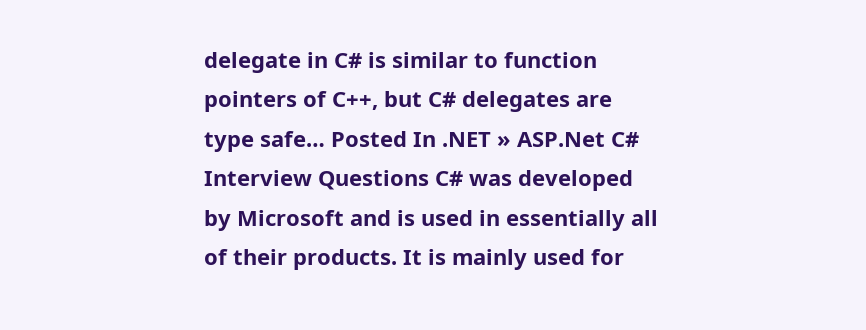delegate in C# is similar to function pointers of C++, but C# delegates are type safe… Posted In .NET » ASP.Net C# Interview Questions C# was developed by Microsoft and is used in essentially all of their products. It is mainly used for